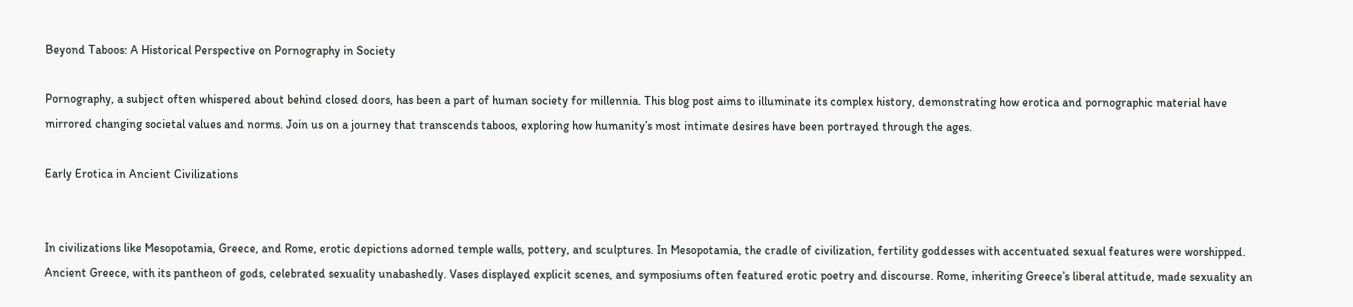Beyond Taboos: A Historical Perspective on Pornography in Society

Pornography, a subject often whispered about behind closed doors, has been a part of human society for millennia. This blog post aims to illuminate its complex history, demonstrating how erotica and pornographic material have mirrored changing societal values and norms. Join us on a journey that transcends taboos, exploring how humanity’s most intimate desires have been portrayed through the ages.

Early Erotica in Ancient Civilizations


In civilizations like Mesopotamia, Greece, and Rome, erotic depictions adorned temple walls, pottery, and sculptures. In Mesopotamia, the cradle of civilization, fertility goddesses with accentuated sexual features were worshipped. Ancient Greece, with its pantheon of gods, celebrated sexuality unabashedly. Vases displayed explicit scenes, and symposiums often featured erotic poetry and discourse. Rome, inheriting Greece’s liberal attitude, made sexuality an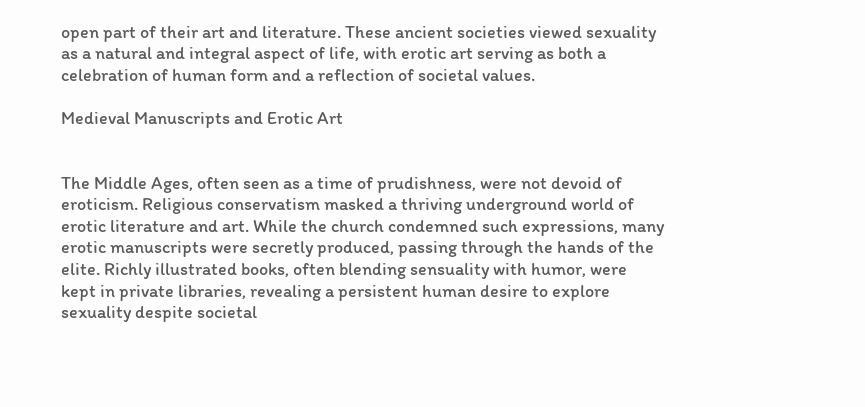open part of their art and literature. These ancient societies viewed sexuality as a natural and integral aspect of life, with erotic art serving as both a celebration of human form and a reflection of societal values.

Medieval Manuscripts and Erotic Art


The Middle Ages, often seen as a time of prudishness, were not devoid of eroticism. Religious conservatism masked a thriving underground world of erotic literature and art. While the church condemned such expressions, many erotic manuscripts were secretly produced, passing through the hands of the elite. Richly illustrated books, often blending sensuality with humor, were kept in private libraries, revealing a persistent human desire to explore sexuality despite societal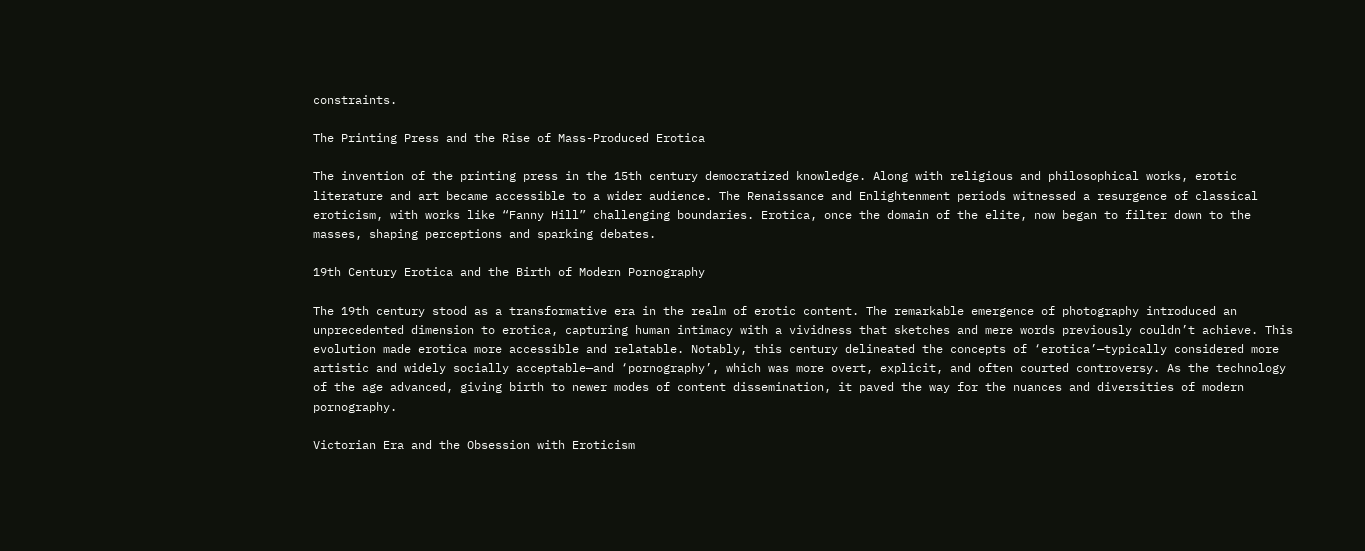constraints.

The Printing Press and the Rise of Mass-Produced Erotica

The invention of the printing press in the 15th century democratized knowledge. Along with religious and philosophical works, erotic literature and art became accessible to a wider audience. The Renaissance and Enlightenment periods witnessed a resurgence of classical eroticism, with works like “Fanny Hill” challenging boundaries. Erotica, once the domain of the elite, now began to filter down to the masses, shaping perceptions and sparking debates.

19th Century Erotica and the Birth of Modern Pornography

The 19th century stood as a transformative era in the realm of erotic content. The remarkable emergence of photography introduced an unprecedented dimension to erotica, capturing human intimacy with a vividness that sketches and mere words previously couldn’t achieve. This evolution made erotica more accessible and relatable. Notably, this century delineated the concepts of ‘erotica’—typically considered more artistic and widely socially acceptable—and ‘pornography’, which was more overt, explicit, and often courted controversy. As the technology of the age advanced, giving birth to newer modes of content dissemination, it paved the way for the nuances and diversities of modern pornography.

Victorian Era and the Obsession with Eroticism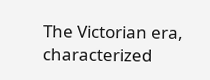The Victorian era, characterized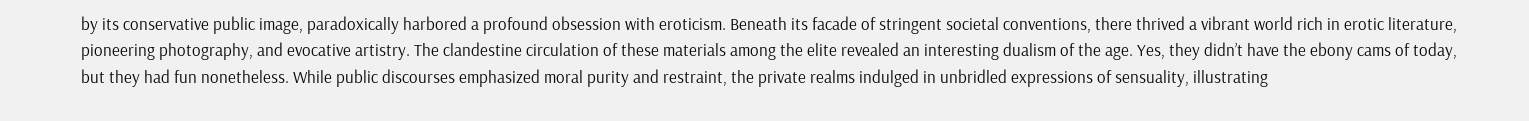by its conservative public image, paradoxically harbored a profound obsession with eroticism. Beneath its facade of stringent societal conventions, there thrived a vibrant world rich in erotic literature, pioneering photography, and evocative artistry. The clandestine circulation of these materials among the elite revealed an interesting dualism of the age. Yes, they didn’t have the ebony cams of today, but they had fun nonetheless. While public discourses emphasized moral purity and restraint, the private realms indulged in unbridled expressions of sensuality, illustrating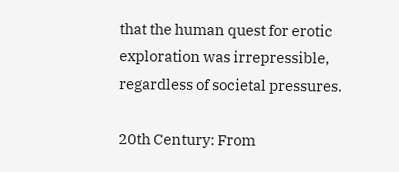that the human quest for erotic exploration was irrepressible, regardless of societal pressures.

20th Century: From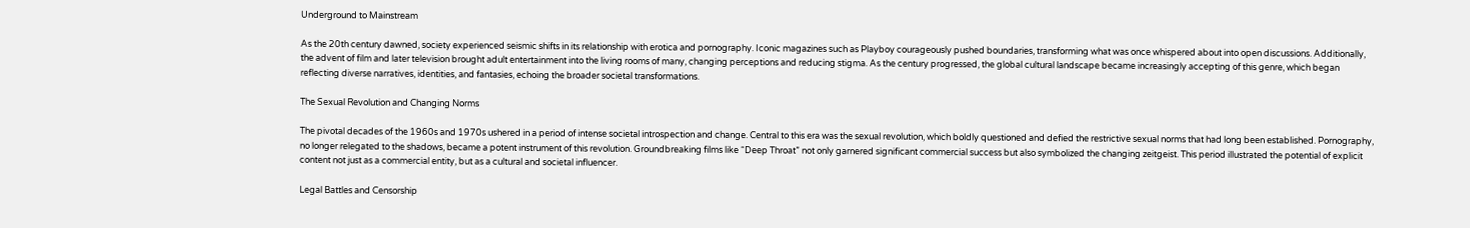Underground to Mainstream

As the 20th century dawned, society experienced seismic shifts in its relationship with erotica and pornography. Iconic magazines such as Playboy courageously pushed boundaries, transforming what was once whispered about into open discussions. Additionally, the advent of film and later television brought adult entertainment into the living rooms of many, changing perceptions and reducing stigma. As the century progressed, the global cultural landscape became increasingly accepting of this genre, which began reflecting diverse narratives, identities, and fantasies, echoing the broader societal transformations.

The Sexual Revolution and Changing Norms

The pivotal decades of the 1960s and 1970s ushered in a period of intense societal introspection and change. Central to this era was the sexual revolution, which boldly questioned and defied the restrictive sexual norms that had long been established. Pornography, no longer relegated to the shadows, became a potent instrument of this revolution. Groundbreaking films like “Deep Throat” not only garnered significant commercial success but also symbolized the changing zeitgeist. This period illustrated the potential of explicit content not just as a commercial entity, but as a cultural and societal influencer.

Legal Battles and Censorship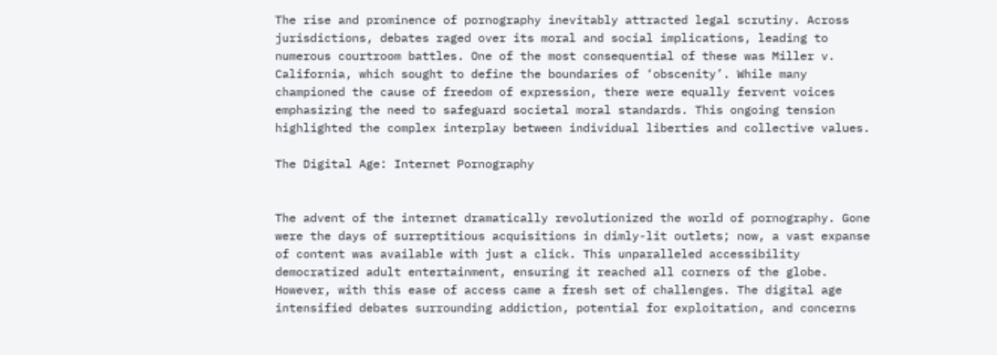The rise and prominence of pornography inevitably attracted legal scrutiny. Across jurisdictions, debates raged over its moral and social implications, leading to numerous courtroom battles. One of the most consequential of these was Miller v. California, which sought to define the boundaries of ‘obscenity’. While many championed the cause of freedom of expression, there were equally fervent voices emphasizing the need to safeguard societal moral standards. This ongoing tension highlighted the complex interplay between individual liberties and collective values.

The Digital Age: Internet Pornography


The advent of the internet dramatically revolutionized the world of pornography. Gone were the days of surreptitious acquisitions in dimly-lit outlets; now, a vast expanse of content was available with just a click. This unparalleled accessibility democratized adult entertainment, ensuring it reached all corners of the globe. However, with this ease of access came a fresh set of challenges. The digital age intensified debates surrounding addiction, potential for exploitation, and concerns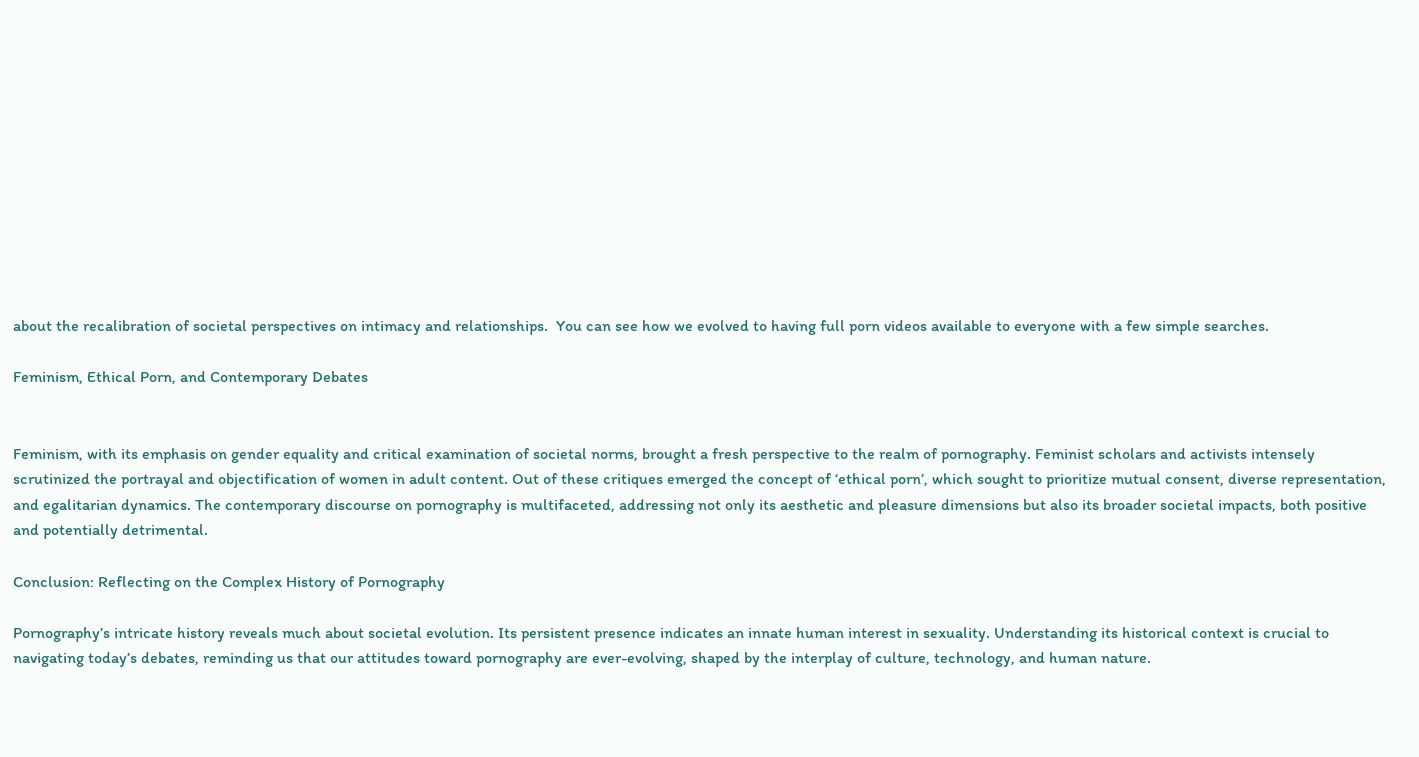about the recalibration of societal perspectives on intimacy and relationships.  You can see how we evolved to having full porn videos available to everyone with a few simple searches.

Feminism, Ethical Porn, and Contemporary Debates


Feminism, with its emphasis on gender equality and critical examination of societal norms, brought a fresh perspective to the realm of pornography. Feminist scholars and activists intensely scrutinized the portrayal and objectification of women in adult content. Out of these critiques emerged the concept of ‘ethical porn’, which sought to prioritize mutual consent, diverse representation, and egalitarian dynamics. The contemporary discourse on pornography is multifaceted, addressing not only its aesthetic and pleasure dimensions but also its broader societal impacts, both positive and potentially detrimental.

Conclusion: Reflecting on the Complex History of Pornography

Pornography’s intricate history reveals much about societal evolution. Its persistent presence indicates an innate human interest in sexuality. Understanding its historical context is crucial to navigating today’s debates, reminding us that our attitudes toward pornography are ever-evolving, shaped by the interplay of culture, technology, and human nature.